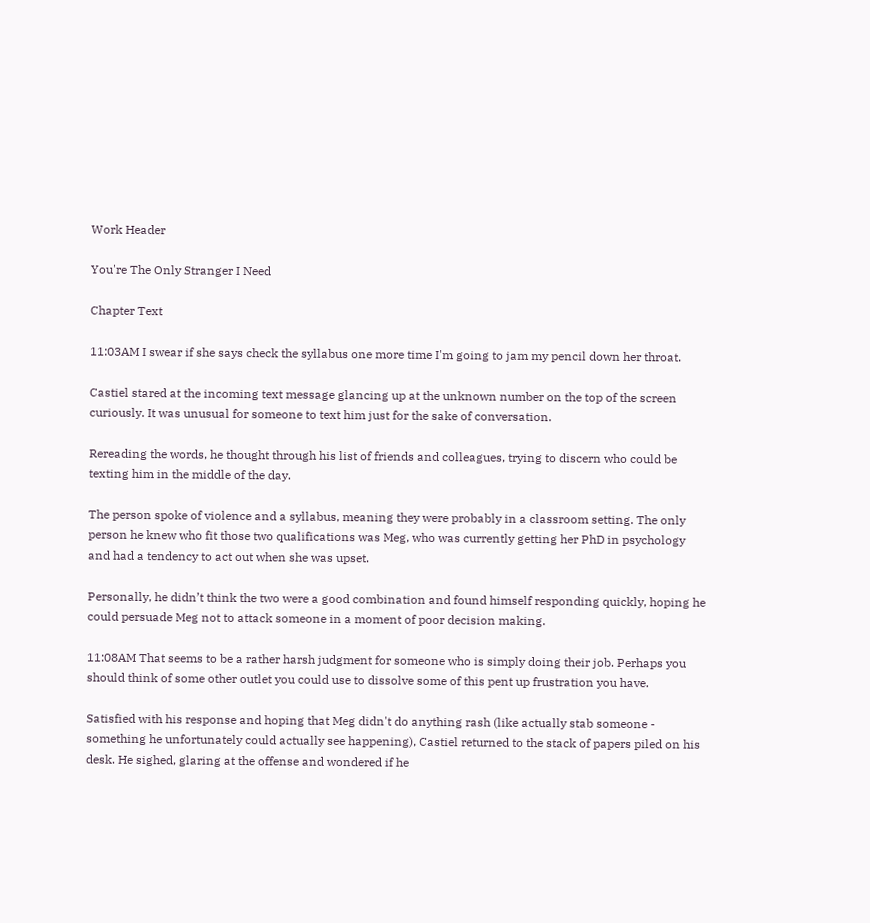Work Header

You're The Only Stranger I Need

Chapter Text

11:03AM I swear if she says check the syllabus one more time I'm going to jam my pencil down her throat.

Castiel stared at the incoming text message glancing up at the unknown number on the top of the screen curiously. It was unusual for someone to text him just for the sake of conversation.

Rereading the words, he thought through his list of friends and colleagues, trying to discern who could be texting him in the middle of the day.

The person spoke of violence and a syllabus, meaning they were probably in a classroom setting. The only person he knew who fit those two qualifications was Meg, who was currently getting her PhD in psychology and had a tendency to act out when she was upset.

Personally, he didn’t think the two were a good combination and found himself responding quickly, hoping he could persuade Meg not to attack someone in a moment of poor decision making.

11:08AM That seems to be a rather harsh judgment for someone who is simply doing their job. Perhaps you should think of some other outlet you could use to dissolve some of this pent up frustration you have.

Satisfied with his response and hoping that Meg didn't do anything rash (like actually stab someone - something he unfortunately could actually see happening), Castiel returned to the stack of papers piled on his desk. He sighed, glaring at the offense and wondered if he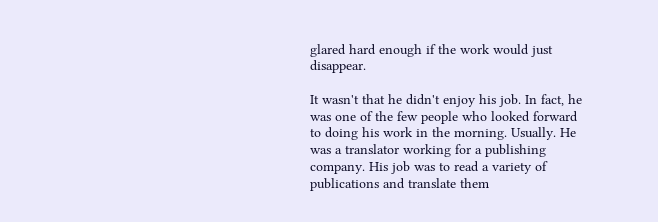glared hard enough if the work would just disappear.

It wasn't that he didn't enjoy his job. In fact, he was one of the few people who looked forward to doing his work in the morning. Usually. He was a translator working for a publishing company. His job was to read a variety of publications and translate them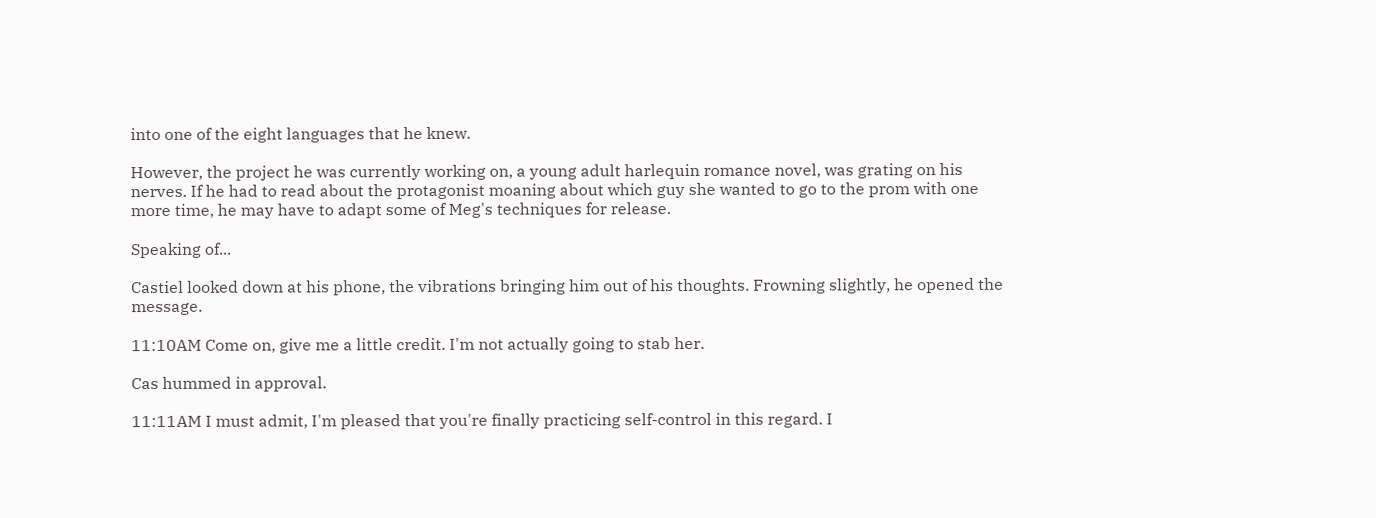into one of the eight languages that he knew.

However, the project he was currently working on, a young adult harlequin romance novel, was grating on his nerves. If he had to read about the protagonist moaning about which guy she wanted to go to the prom with one more time, he may have to adapt some of Meg's techniques for release.

Speaking of...

Castiel looked down at his phone, the vibrations bringing him out of his thoughts. Frowning slightly, he opened the message.

11:10AM Come on, give me a little credit. I'm not actually going to stab her.

Cas hummed in approval.

11:11AM I must admit, I'm pleased that you're finally practicing self-control in this regard. I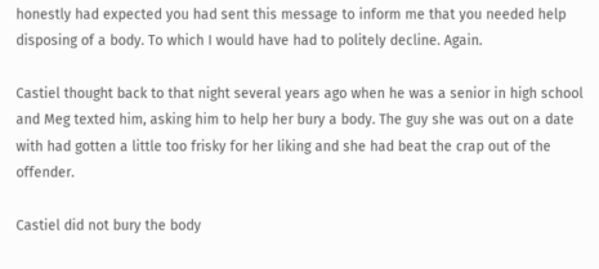honestly had expected you had sent this message to inform me that you needed help disposing of a body. To which I would have had to politely decline. Again.

Castiel thought back to that night several years ago when he was a senior in high school and Meg texted him, asking him to help her bury a body. The guy she was out on a date with had gotten a little too frisky for her liking and she had beat the crap out of the offender.

Castiel did not bury the body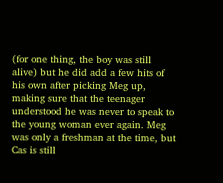(for one thing, the boy was still alive) but he did add a few hits of his own after picking Meg up, making sure that the teenager understood he was never to speak to the young woman ever again. Meg was only a freshman at the time, but Cas is still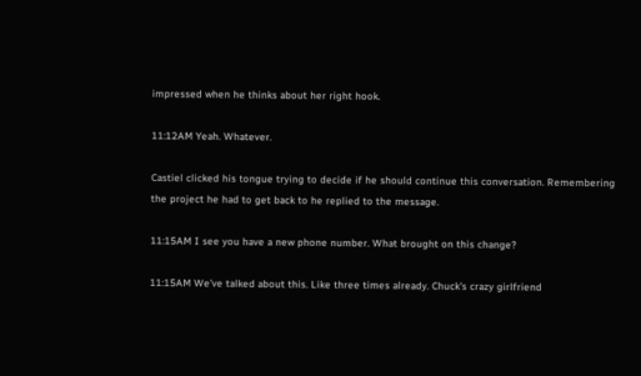impressed when he thinks about her right hook.

11:12AM Yeah. Whatever.

Castiel clicked his tongue trying to decide if he should continue this conversation. Remembering the project he had to get back to he replied to the message.

11:15AM I see you have a new phone number. What brought on this change?

11:15AM We've talked about this. Like three times already. Chuck's crazy girlfriend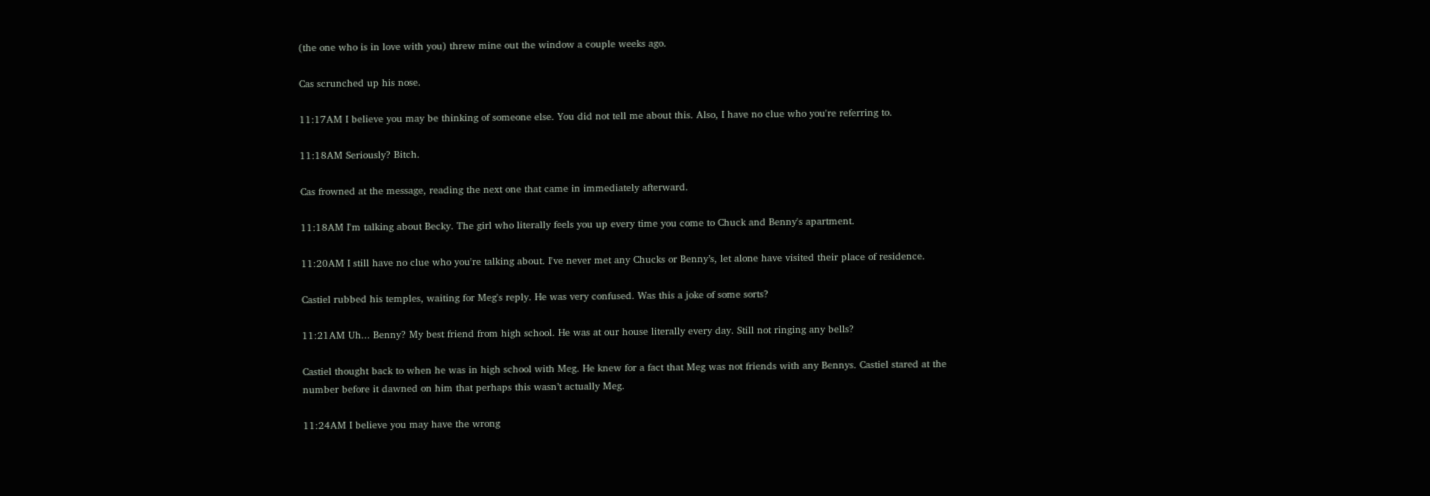(the one who is in love with you) threw mine out the window a couple weeks ago.

Cas scrunched up his nose.

11:17AM I believe you may be thinking of someone else. You did not tell me about this. Also, I have no clue who you're referring to.

11:18AM Seriously? Bitch.

Cas frowned at the message, reading the next one that came in immediately afterward.

11:18AM I'm talking about Becky. The girl who literally feels you up every time you come to Chuck and Benny's apartment.

11:20AM I still have no clue who you're talking about. I've never met any Chucks or Benny’s, let alone have visited their place of residence.

Castiel rubbed his temples, waiting for Meg's reply. He was very confused. Was this a joke of some sorts?

11:21AM Uh... Benny? My best friend from high school. He was at our house literally every day. Still not ringing any bells?

Castiel thought back to when he was in high school with Meg. He knew for a fact that Meg was not friends with any Bennys. Castiel stared at the number before it dawned on him that perhaps this wasn’t actually Meg.

11:24AM I believe you may have the wrong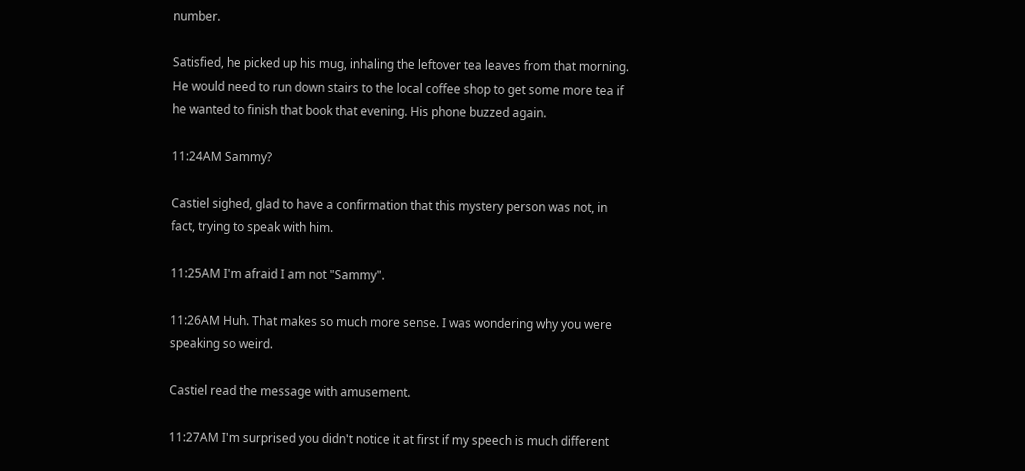number.

Satisfied, he picked up his mug, inhaling the leftover tea leaves from that morning. He would need to run down stairs to the local coffee shop to get some more tea if he wanted to finish that book that evening. His phone buzzed again.

11:24AM Sammy?

Castiel sighed, glad to have a confirmation that this mystery person was not, in fact, trying to speak with him.

11:25AM I'm afraid I am not "Sammy".

11:26AM Huh. That makes so much more sense. I was wondering why you were speaking so weird.

Castiel read the message with amusement.

11:27AM I'm surprised you didn't notice it at first if my speech is much different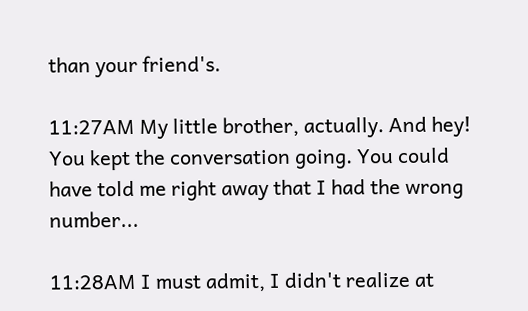than your friend's.

11:27AM My little brother, actually. And hey! You kept the conversation going. You could have told me right away that I had the wrong number...

11:28AM I must admit, I didn't realize at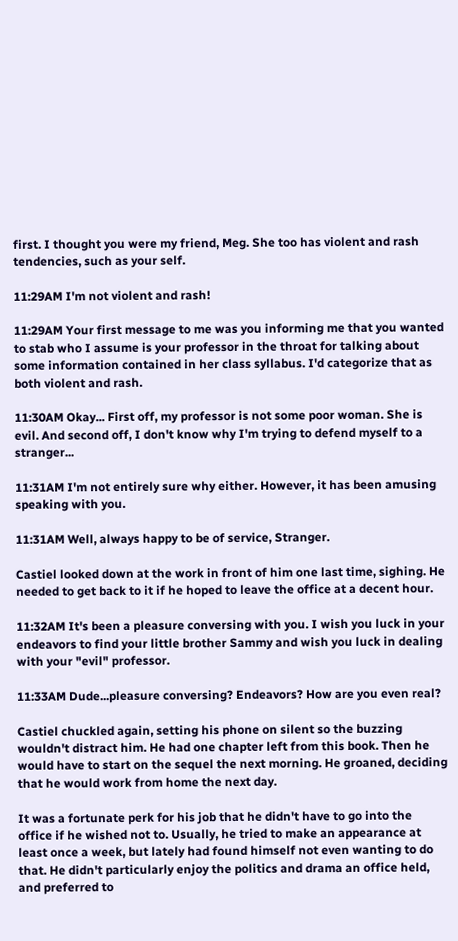first. I thought you were my friend, Meg. She too has violent and rash tendencies, such as your self.

11:29AM I'm not violent and rash!

11:29AM Your first message to me was you informing me that you wanted to stab who I assume is your professor in the throat for talking about some information contained in her class syllabus. I'd categorize that as both violent and rash.

11:30AM Okay... First off, my professor is not some poor woman. She is evil. And second off, I don't know why I'm trying to defend myself to a stranger...

11:31AM I'm not entirely sure why either. However, it has been amusing speaking with you.

11:31AM Well, always happy to be of service, Stranger.

Castiel looked down at the work in front of him one last time, sighing. He needed to get back to it if he hoped to leave the office at a decent hour.

11:32AM It's been a pleasure conversing with you. I wish you luck in your endeavors to find your little brother Sammy and wish you luck in dealing with your "evil" professor.

11:33AM Dude...pleasure conversing? Endeavors? How are you even real?

Castiel chuckled again, setting his phone on silent so the buzzing wouldn't distract him. He had one chapter left from this book. Then he would have to start on the sequel the next morning. He groaned, deciding that he would work from home the next day.

It was a fortunate perk for his job that he didn't have to go into the office if he wished not to. Usually, he tried to make an appearance at least once a week, but lately had found himself not even wanting to do that. He didn't particularly enjoy the politics and drama an office held, and preferred to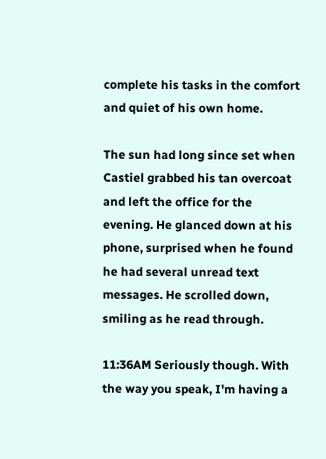complete his tasks in the comfort and quiet of his own home.

The sun had long since set when Castiel grabbed his tan overcoat and left the office for the evening. He glanced down at his phone, surprised when he found he had several unread text messages. He scrolled down, smiling as he read through.

11:36AM Seriously though. With the way you speak, I'm having a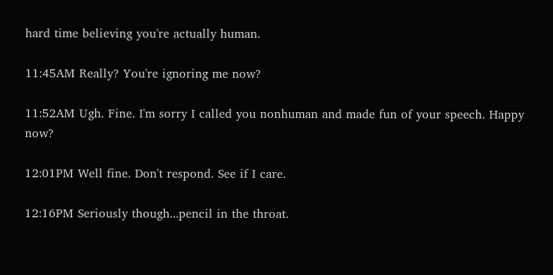hard time believing you're actually human.

11:45AM Really? You're ignoring me now?

11:52AM Ugh. Fine. I'm sorry I called you nonhuman and made fun of your speech. Happy now?

12:01PM Well fine. Don't respond. See if I care.

12:16PM Seriously though...pencil in the throat.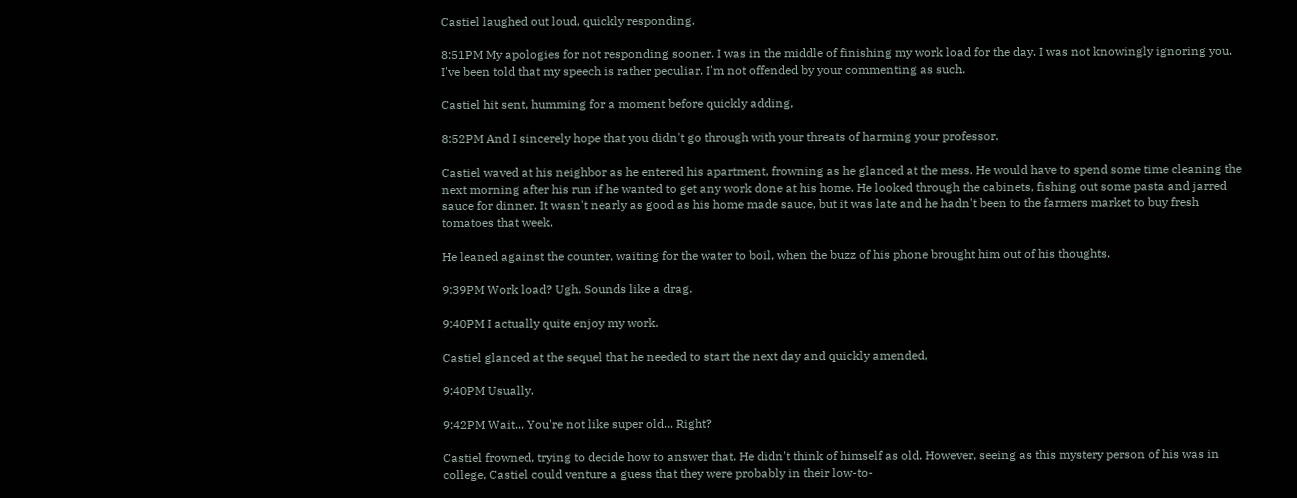Castiel laughed out loud, quickly responding.

8:51PM My apologies for not responding sooner. I was in the middle of finishing my work load for the day. I was not knowingly ignoring you. I've been told that my speech is rather peculiar. I'm not offended by your commenting as such.

Castiel hit sent, humming for a moment before quickly adding,

8:52PM And I sincerely hope that you didn't go through with your threats of harming your professor.

Castiel waved at his neighbor as he entered his apartment, frowning as he glanced at the mess. He would have to spend some time cleaning the next morning after his run if he wanted to get any work done at his home. He looked through the cabinets, fishing out some pasta and jarred sauce for dinner. It wasn't nearly as good as his home made sauce, but it was late and he hadn't been to the farmers market to buy fresh tomatoes that week.

He leaned against the counter, waiting for the water to boil, when the buzz of his phone brought him out of his thoughts.

9:39PM Work load? Ugh. Sounds like a drag.

9:40PM I actually quite enjoy my work.

Castiel glanced at the sequel that he needed to start the next day and quickly amended,

9:40PM Usually.

9:42PM Wait... You're not like super old... Right?

Castiel frowned, trying to decide how to answer that. He didn't think of himself as old. However, seeing as this mystery person of his was in college, Castiel could venture a guess that they were probably in their low-to-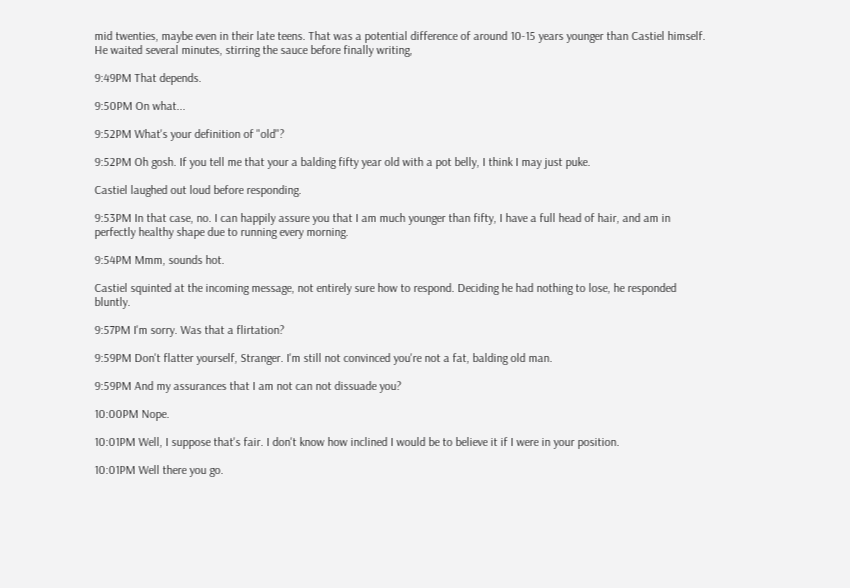mid twenties, maybe even in their late teens. That was a potential difference of around 10-15 years younger than Castiel himself. He waited several minutes, stirring the sauce before finally writing,

9:49PM That depends.

9:50PM On what...

9:52PM What's your definition of "old"?

9:52PM Oh gosh. If you tell me that your a balding fifty year old with a pot belly, I think I may just puke.

Castiel laughed out loud before responding.

9:53PM In that case, no. I can happily assure you that I am much younger than fifty, I have a full head of hair, and am in perfectly healthy shape due to running every morning.

9:54PM Mmm, sounds hot.

Castiel squinted at the incoming message, not entirely sure how to respond. Deciding he had nothing to lose, he responded bluntly.

9:57PM I'm sorry. Was that a flirtation?

9:59PM Don't flatter yourself, Stranger. I'm still not convinced you're not a fat, balding old man.

9:59PM And my assurances that I am not can not dissuade you?

10:00PM Nope.

10:01PM Well, I suppose that's fair. I don't know how inclined I would be to believe it if I were in your position.

10:01PM Well there you go.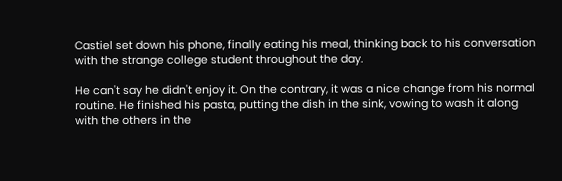Castiel set down his phone, finally eating his meal, thinking back to his conversation with the strange college student throughout the day.

He can't say he didn't enjoy it. On the contrary, it was a nice change from his normal routine. He finished his pasta, putting the dish in the sink, vowing to wash it along with the others in the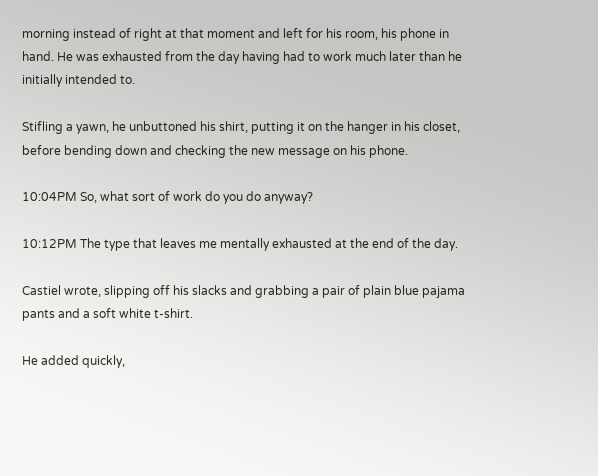morning instead of right at that moment and left for his room, his phone in hand. He was exhausted from the day having had to work much later than he initially intended to.

Stifling a yawn, he unbuttoned his shirt, putting it on the hanger in his closet, before bending down and checking the new message on his phone.

10:04PM So, what sort of work do you do anyway?

10:12PM The type that leaves me mentally exhausted at the end of the day.

Castiel wrote, slipping off his slacks and grabbing a pair of plain blue pajama pants and a soft white t-shirt.

He added quickly,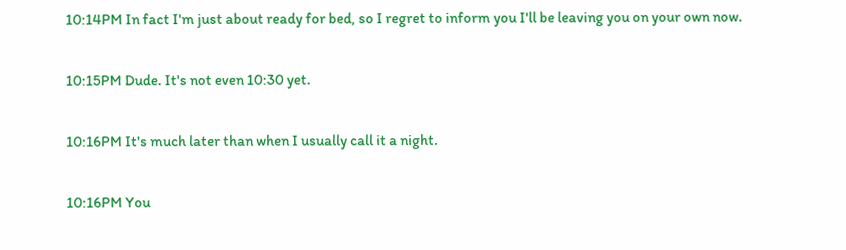10:14PM In fact I'm just about ready for bed, so I regret to inform you I'll be leaving you on your own now.

10:15PM Dude. It's not even 10:30 yet.

10:16PM It's much later than when I usually call it a night.

10:16PM You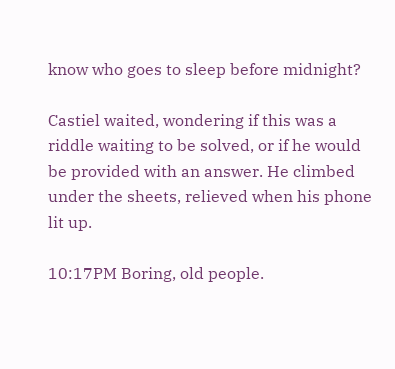know who goes to sleep before midnight?

Castiel waited, wondering if this was a riddle waiting to be solved, or if he would be provided with an answer. He climbed under the sheets, relieved when his phone lit up.

10:17PM Boring, old people.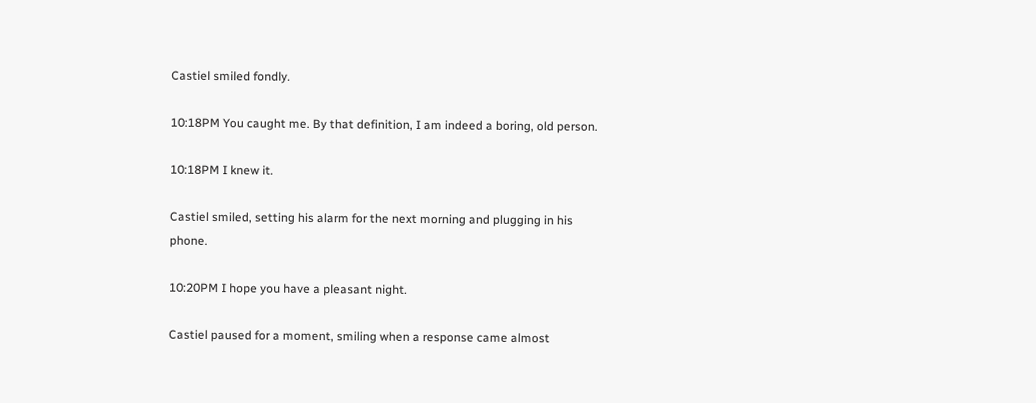Castiel smiled fondly.

10:18PM You caught me. By that definition, I am indeed a boring, old person.

10:18PM I knew it.

Castiel smiled, setting his alarm for the next morning and plugging in his phone.

10:20PM I hope you have a pleasant night.

Castiel paused for a moment, smiling when a response came almost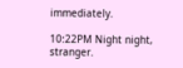immediately.

10:22PM Night night, stranger.